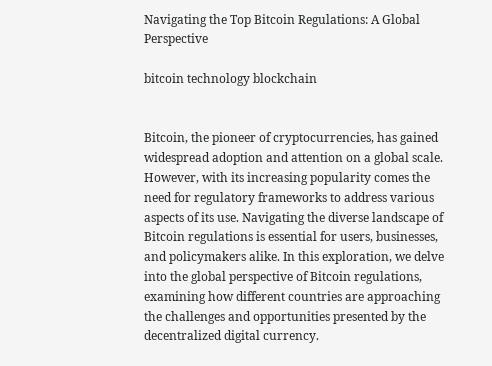Navigating the Top Bitcoin Regulations: A Global Perspective

bitcoin technology blockchain


Bitcoin, the pioneer of cryptocurrencies, has gained widespread adoption and attention on a global scale. However, with its increasing popularity comes the need for regulatory frameworks to address various aspects of its use. Navigating the diverse landscape of Bitcoin regulations is essential for users, businesses, and policymakers alike. In this exploration, we delve into the global perspective of Bitcoin regulations, examining how different countries are approaching the challenges and opportunities presented by the decentralized digital currency.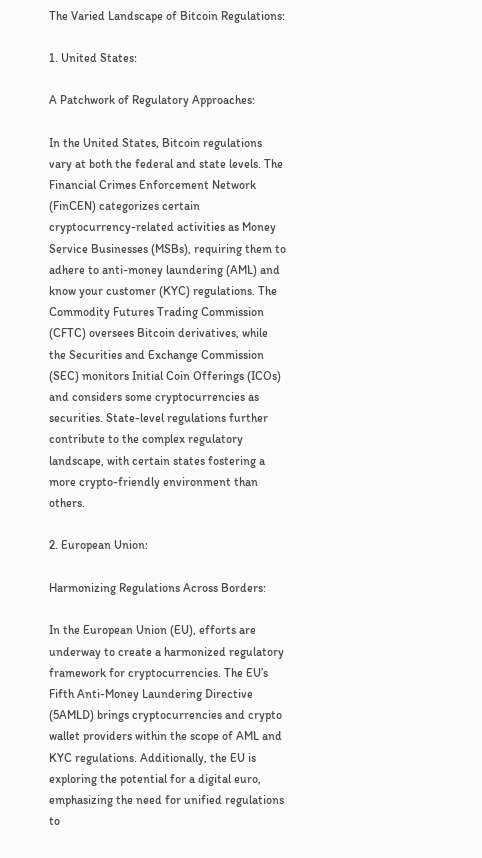The Varied Landscape of Bitcoin Regulations:

1. United States:

A Patchwork of Regulatory Approaches:

In the United States, Bitcoin regulations vary at both the federal and state levels. The Financial Crimes Enforcement Network (FinCEN) categorizes certain cryptocurrency-related activities as Money Service Businesses (MSBs), requiring them to adhere to anti-money laundering (AML) and know your customer (KYC) regulations. The Commodity Futures Trading Commission (CFTC) oversees Bitcoin derivatives, while the Securities and Exchange Commission (SEC) monitors Initial Coin Offerings (ICOs) and considers some cryptocurrencies as securities. State-level regulations further contribute to the complex regulatory landscape, with certain states fostering a more crypto-friendly environment than others.

2. European Union:

Harmonizing Regulations Across Borders:

In the European Union (EU), efforts are underway to create a harmonized regulatory framework for cryptocurrencies. The EU’s Fifth Anti-Money Laundering Directive (5AMLD) brings cryptocurrencies and crypto wallet providers within the scope of AML and KYC regulations. Additionally, the EU is exploring the potential for a digital euro, emphasizing the need for unified regulations to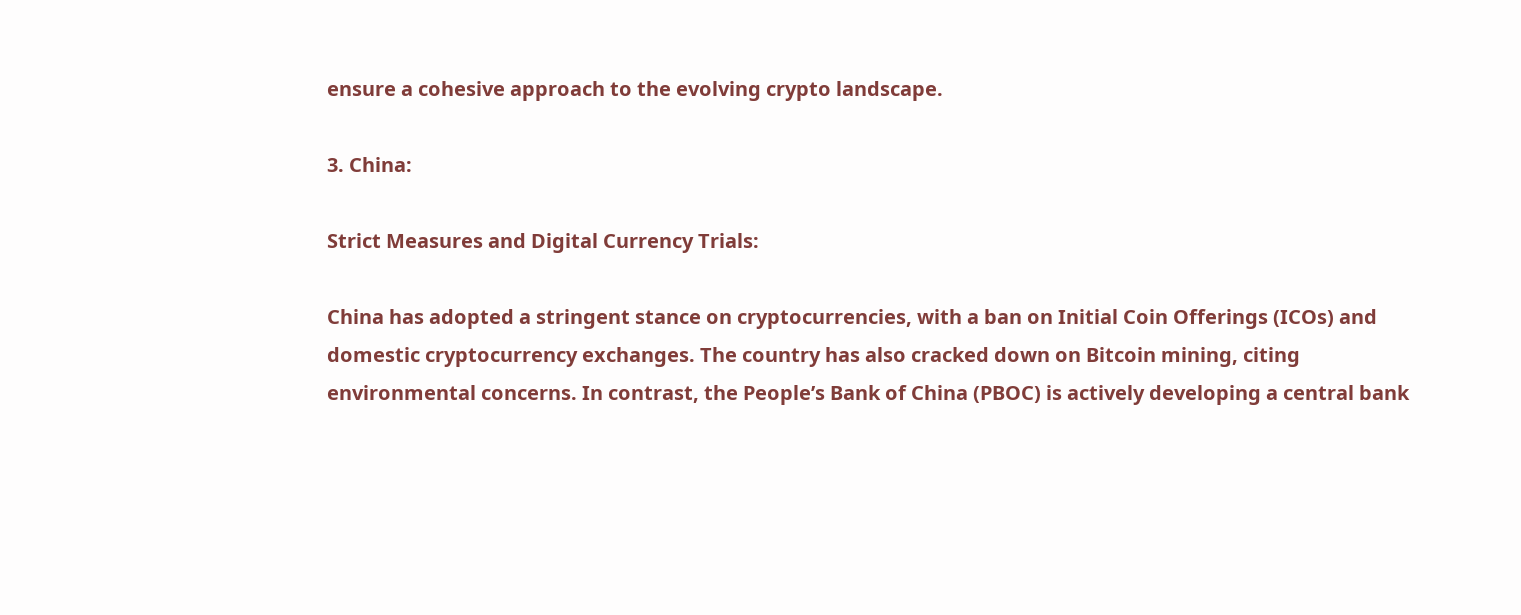ensure a cohesive approach to the evolving crypto landscape.

3. China:

Strict Measures and Digital Currency Trials:

China has adopted a stringent stance on cryptocurrencies, with a ban on Initial Coin Offerings (ICOs) and domestic cryptocurrency exchanges. The country has also cracked down on Bitcoin mining, citing environmental concerns. In contrast, the People’s Bank of China (PBOC) is actively developing a central bank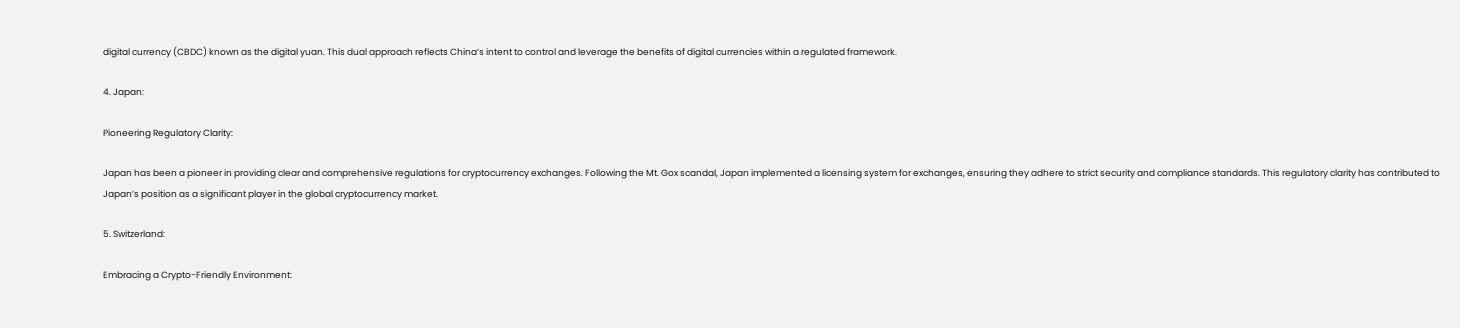digital currency (CBDC) known as the digital yuan. This dual approach reflects China’s intent to control and leverage the benefits of digital currencies within a regulated framework.

4. Japan:

Pioneering Regulatory Clarity:

Japan has been a pioneer in providing clear and comprehensive regulations for cryptocurrency exchanges. Following the Mt. Gox scandal, Japan implemented a licensing system for exchanges, ensuring they adhere to strict security and compliance standards. This regulatory clarity has contributed to Japan’s position as a significant player in the global cryptocurrency market.

5. Switzerland:

Embracing a Crypto-Friendly Environment: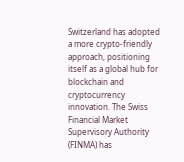Switzerland has adopted a more crypto-friendly approach, positioning itself as a global hub for blockchain and cryptocurrency innovation. The Swiss Financial Market Supervisory Authority (FINMA) has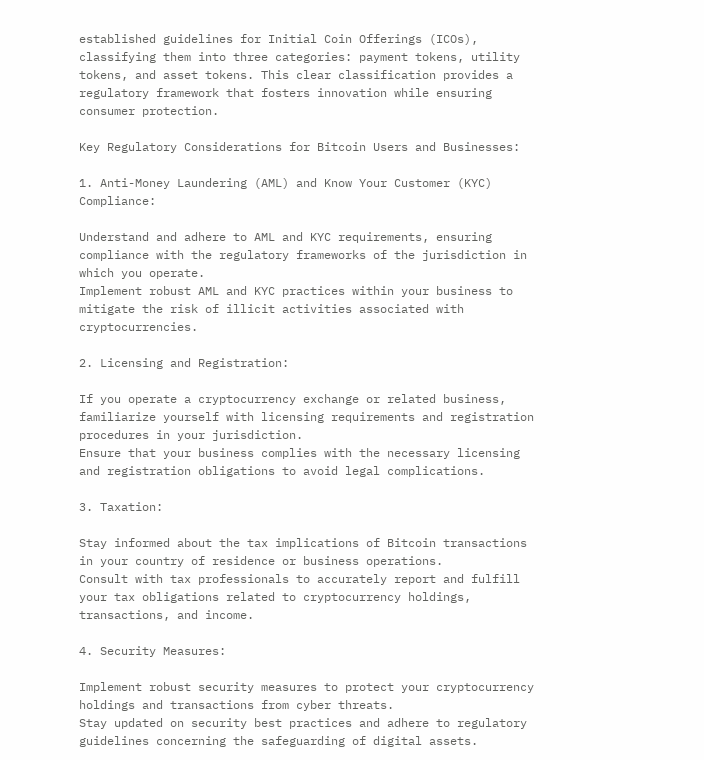established guidelines for Initial Coin Offerings (ICOs), classifying them into three categories: payment tokens, utility tokens, and asset tokens. This clear classification provides a regulatory framework that fosters innovation while ensuring consumer protection.

Key Regulatory Considerations for Bitcoin Users and Businesses:

1. Anti-Money Laundering (AML) and Know Your Customer (KYC) Compliance:

Understand and adhere to AML and KYC requirements, ensuring compliance with the regulatory frameworks of the jurisdiction in which you operate.
Implement robust AML and KYC practices within your business to mitigate the risk of illicit activities associated with cryptocurrencies.

2. Licensing and Registration:

If you operate a cryptocurrency exchange or related business, familiarize yourself with licensing requirements and registration procedures in your jurisdiction.
Ensure that your business complies with the necessary licensing and registration obligations to avoid legal complications.

3. Taxation:

Stay informed about the tax implications of Bitcoin transactions in your country of residence or business operations.
Consult with tax professionals to accurately report and fulfill your tax obligations related to cryptocurrency holdings, transactions, and income.

4. Security Measures:

Implement robust security measures to protect your cryptocurrency holdings and transactions from cyber threats.
Stay updated on security best practices and adhere to regulatory guidelines concerning the safeguarding of digital assets.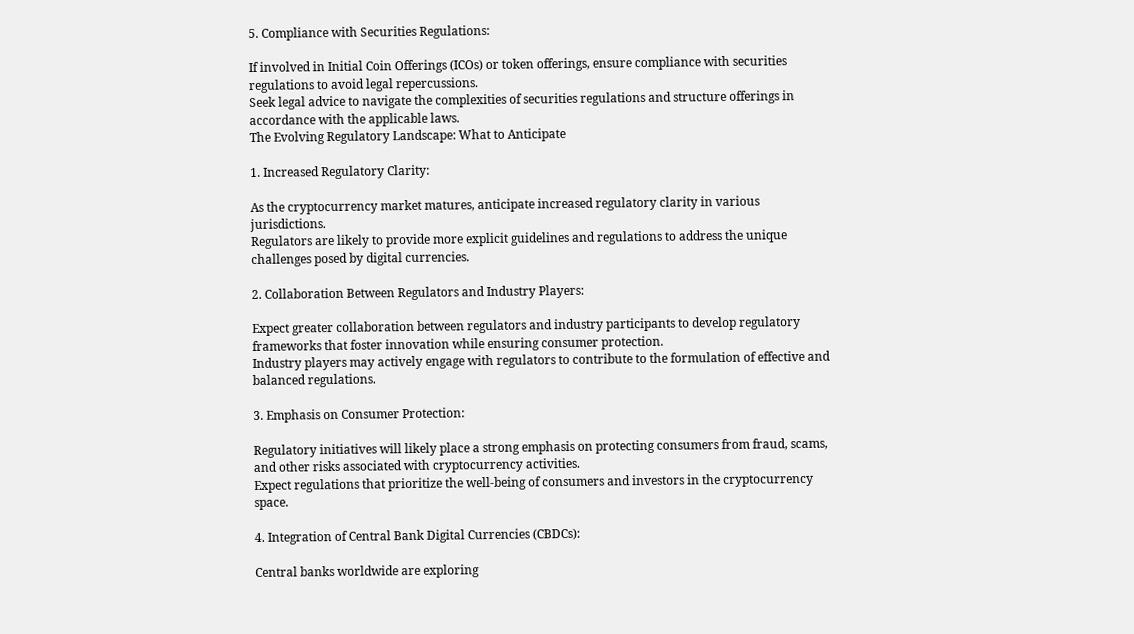5. Compliance with Securities Regulations:

If involved in Initial Coin Offerings (ICOs) or token offerings, ensure compliance with securities regulations to avoid legal repercussions.
Seek legal advice to navigate the complexities of securities regulations and structure offerings in accordance with the applicable laws.
The Evolving Regulatory Landscape: What to Anticipate

1. Increased Regulatory Clarity:

As the cryptocurrency market matures, anticipate increased regulatory clarity in various jurisdictions.
Regulators are likely to provide more explicit guidelines and regulations to address the unique challenges posed by digital currencies.

2. Collaboration Between Regulators and Industry Players:

Expect greater collaboration between regulators and industry participants to develop regulatory frameworks that foster innovation while ensuring consumer protection.
Industry players may actively engage with regulators to contribute to the formulation of effective and balanced regulations.

3. Emphasis on Consumer Protection:

Regulatory initiatives will likely place a strong emphasis on protecting consumers from fraud, scams, and other risks associated with cryptocurrency activities.
Expect regulations that prioritize the well-being of consumers and investors in the cryptocurrency space.

4. Integration of Central Bank Digital Currencies (CBDCs):

Central banks worldwide are exploring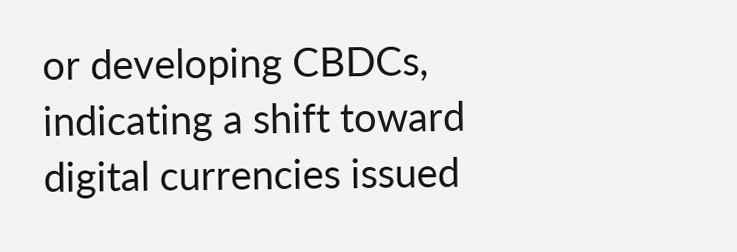or developing CBDCs, indicating a shift toward digital currencies issued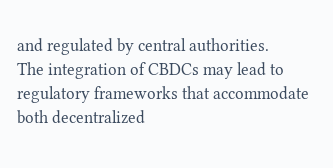and regulated by central authorities.
The integration of CBDCs may lead to regulatory frameworks that accommodate both decentralized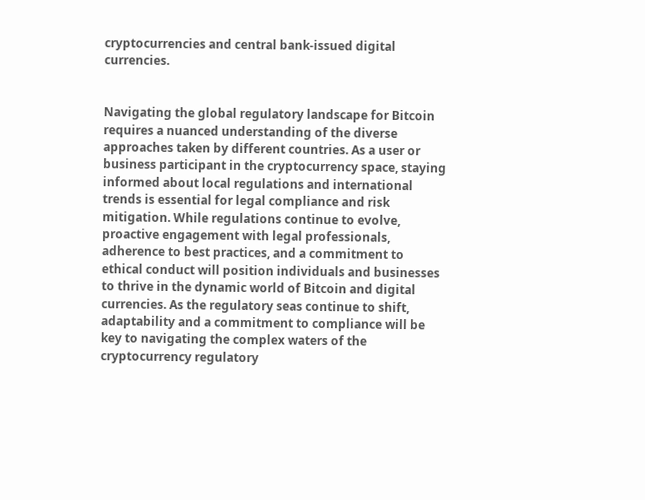cryptocurrencies and central bank-issued digital currencies.


Navigating the global regulatory landscape for Bitcoin requires a nuanced understanding of the diverse approaches taken by different countries. As a user or business participant in the cryptocurrency space, staying informed about local regulations and international trends is essential for legal compliance and risk mitigation. While regulations continue to evolve, proactive engagement with legal professionals, adherence to best practices, and a commitment to ethical conduct will position individuals and businesses to thrive in the dynamic world of Bitcoin and digital currencies. As the regulatory seas continue to shift, adaptability and a commitment to compliance will be key to navigating the complex waters of the cryptocurrency regulatory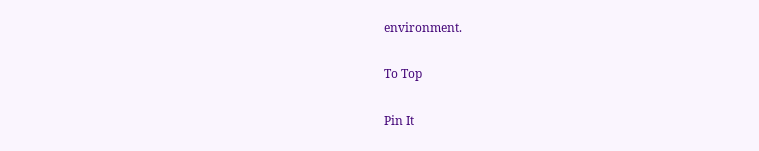environment.

To Top

Pin It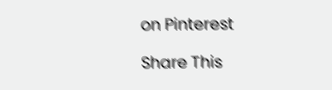on Pinterest

Share This